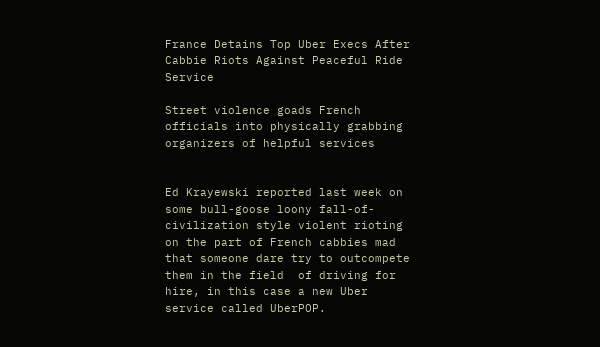France Detains Top Uber Execs After Cabbie Riots Against Peaceful Ride Service

Street violence goads French officials into physically grabbing organizers of helpful services


Ed Krayewski reported last week on some bull-goose loony fall-of-civilization style violent rioting on the part of French cabbies mad that someone dare try to outcompete them in the field  of driving for hire, in this case a new Uber service called UberPOP.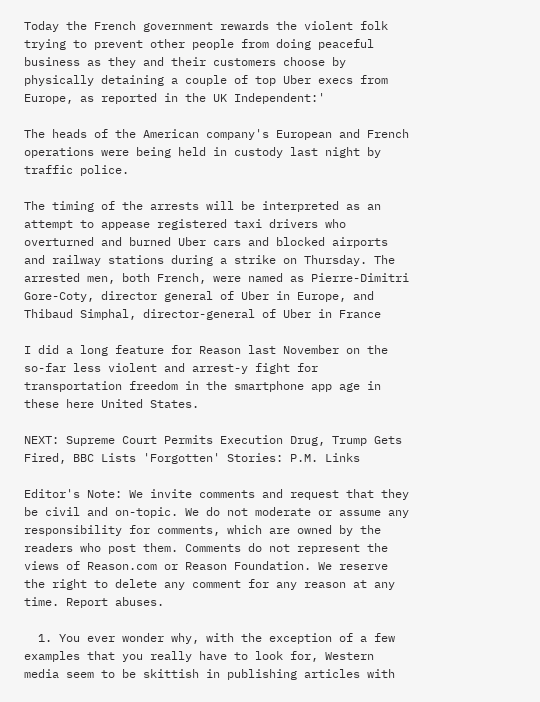Today the French government rewards the violent folk trying to prevent other people from doing peaceful business as they and their customers choose by physically detaining a couple of top Uber execs from Europe, as reported in the UK Independent:'

The heads of the American company's European and French operations were being held in custody last night by traffic police.

The timing of the arrests will be interpreted as an attempt to appease registered taxi drivers who overturned and burned Uber cars and blocked airports and railway stations during a strike on Thursday. The arrested men, both French, were named as Pierre-Dimitri Gore-Coty, director general of Uber in Europe, and Thibaud Simphal, director-general of Uber in France

I did a long feature for Reason last November on the so-far less violent and arrest-y fight for transportation freedom in the smartphone app age in these here United States.

NEXT: Supreme Court Permits Execution Drug, Trump Gets Fired, BBC Lists 'Forgotten' Stories: P.M. Links

Editor's Note: We invite comments and request that they be civil and on-topic. We do not moderate or assume any responsibility for comments, which are owned by the readers who post them. Comments do not represent the views of Reason.com or Reason Foundation. We reserve the right to delete any comment for any reason at any time. Report abuses.

  1. You ever wonder why, with the exception of a few examples that you really have to look for, Western media seem to be skittish in publishing articles with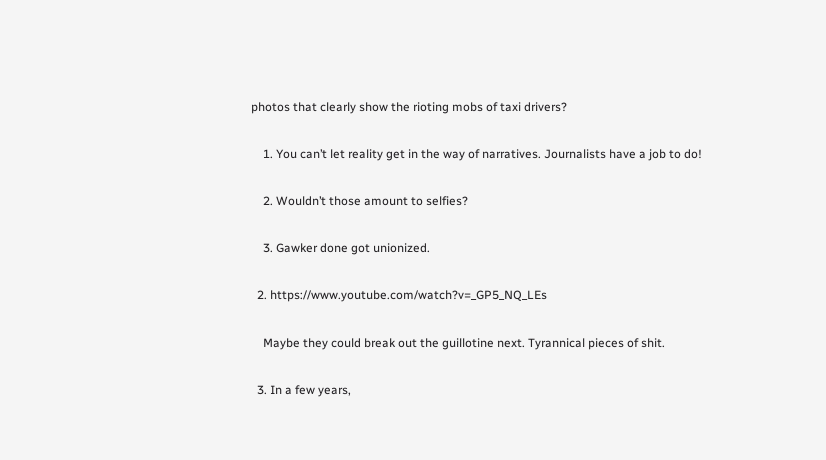photos that clearly show the rioting mobs of taxi drivers?

    1. You can’t let reality get in the way of narratives. Journalists have a job to do!

    2. Wouldn’t those amount to selfies?

    3. Gawker done got unionized.

  2. https://www.youtube.com/watch?v=_GP5_NQ_LEs

    Maybe they could break out the guillotine next. Tyrannical pieces of shit.

  3. In a few years,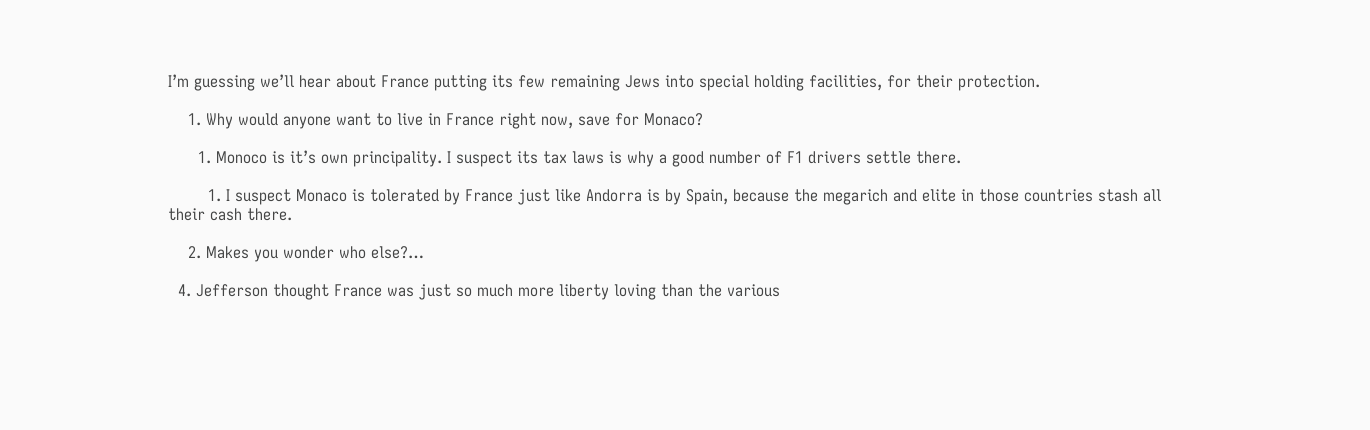I’m guessing we’ll hear about France putting its few remaining Jews into special holding facilities, for their protection.

    1. Why would anyone want to live in France right now, save for Monaco?

      1. Monoco is it’s own principality. I suspect its tax laws is why a good number of F1 drivers settle there.

        1. I suspect Monaco is tolerated by France just like Andorra is by Spain, because the megarich and elite in those countries stash all their cash there.

    2. Makes you wonder who else?…

  4. Jefferson thought France was just so much more liberty loving than the various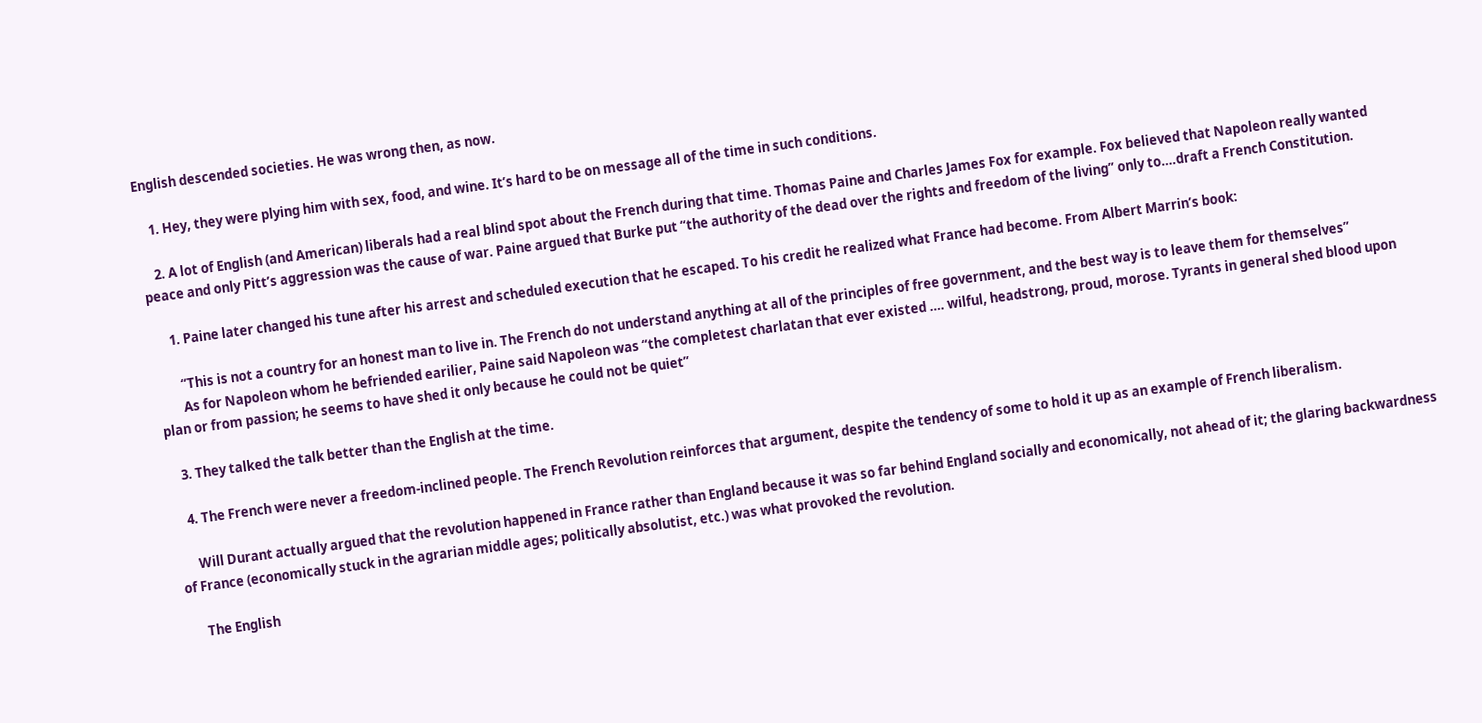English descended societies. He was wrong then, as now.

    1. Hey, they were plying him with sex, food, and wine. It’s hard to be on message all of the time in such conditions.

    2. A lot of English (and American) liberals had a real blind spot about the French during that time. Thomas Paine and Charles James Fox for example. Fox believed that Napoleon really wanted peace and only Pitt’s aggression was the cause of war. Paine argued that Burke put “the authority of the dead over the rights and freedom of the living” only to….draft a French Constitution.

      1. Paine later changed his tune after his arrest and scheduled execution that he escaped. To his credit he realized what France had become. From Albert Marrin’s book:

        “This is not a country for an honest man to live in. The French do not understand anything at all of the principles of free government, and the best way is to leave them for themselves”
        As for Napoleon whom he befriended earilier, Paine said Napoleon was “the completest charlatan that ever existed …. wilful, headstrong, proud, morose. Tyrants in general shed blood upon plan or from passion; he seems to have shed it only because he could not be quiet”

    3. They talked the talk better than the English at the time.

    4. The French were never a freedom-inclined people. The French Revolution reinforces that argument, despite the tendency of some to hold it up as an example of French liberalism.

      Will Durant actually argued that the revolution happened in France rather than England because it was so far behind England socially and economically, not ahead of it; the glaring backwardness of France (economically stuck in the agrarian middle ages; politically absolutist, etc.) was what provoked the revolution.

      The English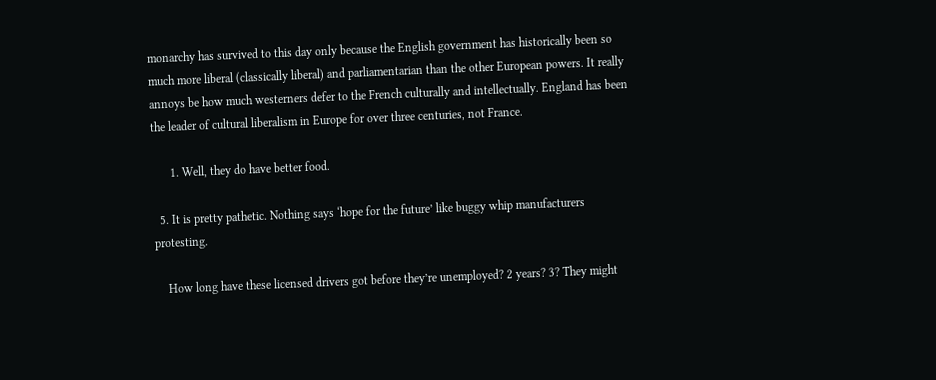monarchy has survived to this day only because the English government has historically been so much more liberal (classically liberal) and parliamentarian than the other European powers. It really annoys be how much westerners defer to the French culturally and intellectually. England has been the leader of cultural liberalism in Europe for over three centuries, not France.

      1. Well, they do have better food.

  5. It is pretty pathetic. Nothing says ‘hope for the future’ like buggy whip manufacturers protesting.

    How long have these licensed drivers got before they’re unemployed? 2 years? 3? They might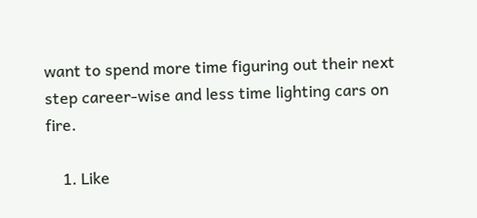want to spend more time figuring out their next step career-wise and less time lighting cars on fire.

    1. Like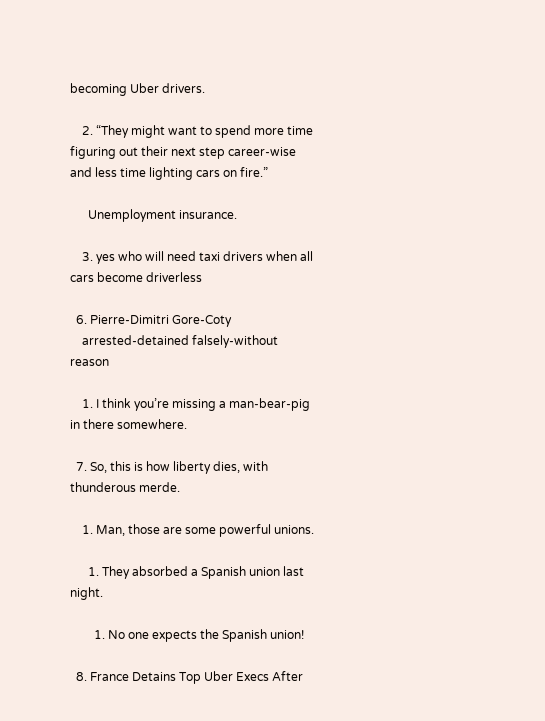becoming Uber drivers.

    2. “They might want to spend more time figuring out their next step career-wise and less time lighting cars on fire.”

      Unemployment insurance.

    3. yes who will need taxi drivers when all cars become driverless

  6. Pierre-Dimitri Gore-Coty
    arrested-detained falsely-without reason

    1. I think you’re missing a man-bear-pig in there somewhere.

  7. So, this is how liberty dies, with thunderous merde.

    1. Man, those are some powerful unions.

      1. They absorbed a Spanish union last night.

        1. No one expects the Spanish union!

  8. France Detains Top Uber Execs After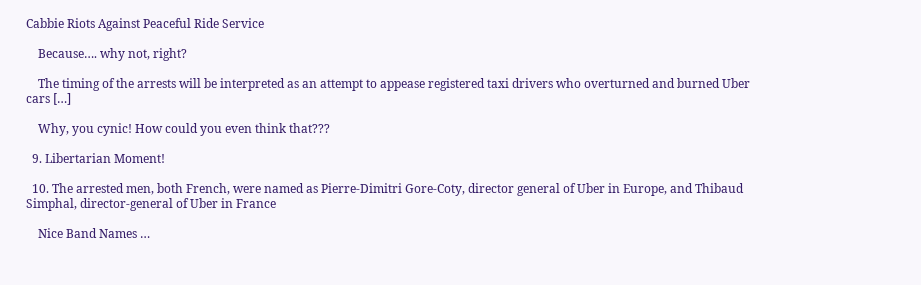Cabbie Riots Against Peaceful Ride Service

    Because…. why not, right?

    The timing of the arrests will be interpreted as an attempt to appease registered taxi drivers who overturned and burned Uber cars […]

    Why, you cynic! How could you even think that???

  9. Libertarian Moment!

  10. The arrested men, both French, were named as Pierre-Dimitri Gore-Coty, director general of Uber in Europe, and Thibaud Simphal, director-general of Uber in France

    Nice Band Names …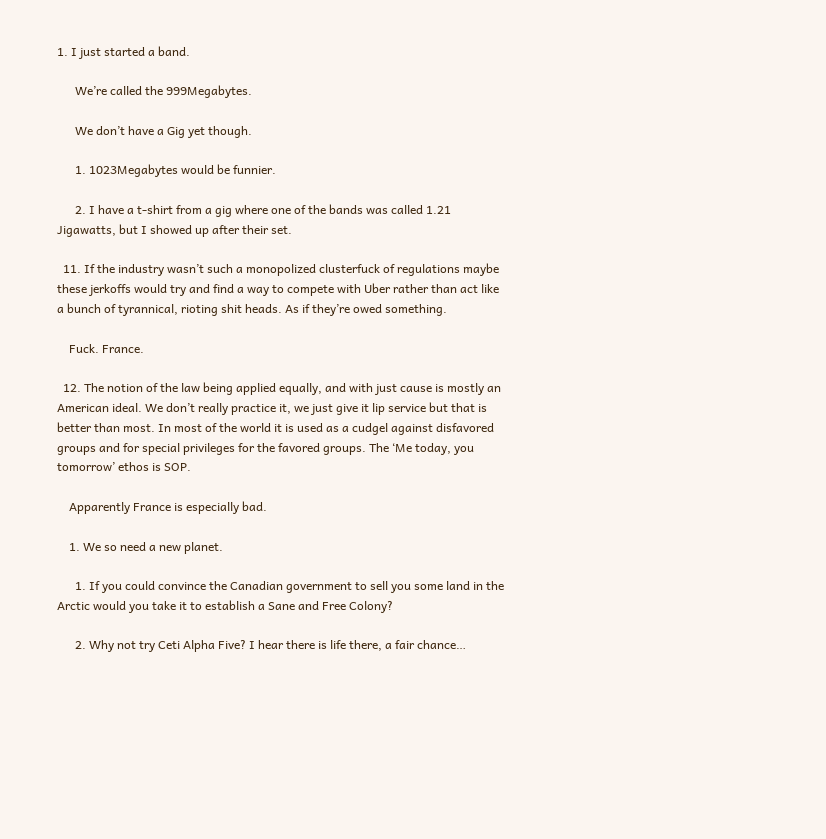1. I just started a band.

      We’re called the 999Megabytes.

      We don’t have a Gig yet though.

      1. 1023Megabytes would be funnier.

      2. I have a t-shirt from a gig where one of the bands was called 1.21 Jigawatts, but I showed up after their set.

  11. If the industry wasn’t such a monopolized clusterfuck of regulations maybe these jerkoffs would try and find a way to compete with Uber rather than act like a bunch of tyrannical, rioting shit heads. As if they’re owed something.

    Fuck. France.

  12. The notion of the law being applied equally, and with just cause is mostly an American ideal. We don’t really practice it, we just give it lip service but that is better than most. In most of the world it is used as a cudgel against disfavored groups and for special privileges for the favored groups. The ‘Me today, you tomorrow’ ethos is SOP.

    Apparently France is especially bad.

    1. We so need a new planet.

      1. If you could convince the Canadian government to sell you some land in the Arctic would you take it to establish a Sane and Free Colony?

      2. Why not try Ceti Alpha Five? I hear there is life there, a fair chance…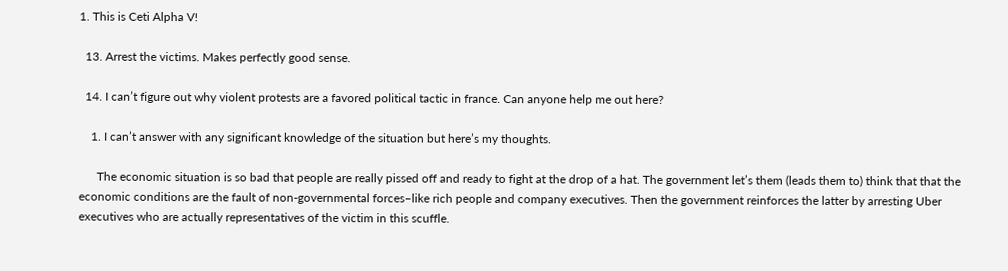1. This is Ceti Alpha V!

  13. Arrest the victims. Makes perfectly good sense.

  14. I can’t figure out why violent protests are a favored political tactic in france. Can anyone help me out here?

    1. I can’t answer with any significant knowledge of the situation but here’s my thoughts.

      The economic situation is so bad that people are really pissed off and ready to fight at the drop of a hat. The government let’s them (leads them to) think that that the economic conditions are the fault of non-governmental forces–like rich people and company executives. Then the government reinforces the latter by arresting Uber executives who are actually representatives of the victim in this scuffle.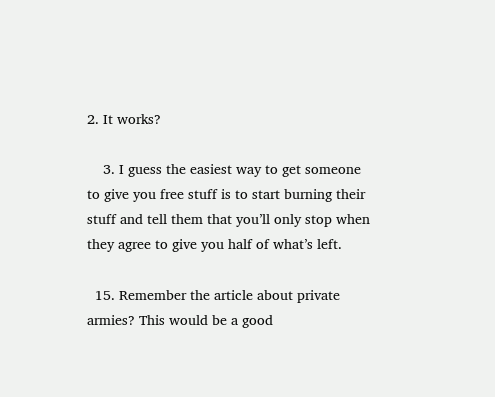2. It works?

    3. I guess the easiest way to get someone to give you free stuff is to start burning their stuff and tell them that you’ll only stop when they agree to give you half of what’s left.

  15. Remember the article about private armies? This would be a good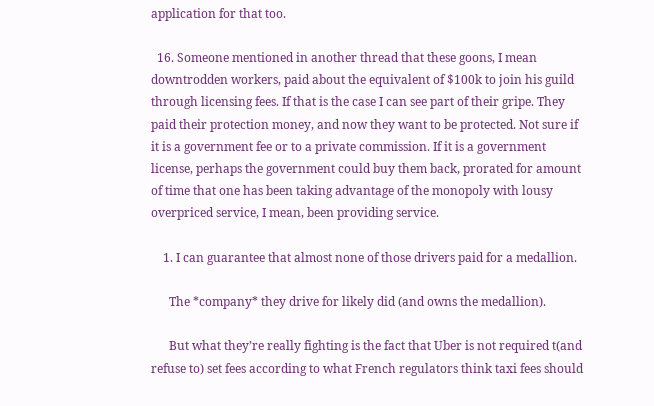application for that too.

  16. Someone mentioned in another thread that these goons, I mean downtrodden workers, paid about the equivalent of $100k to join his guild through licensing fees. If that is the case I can see part of their gripe. They paid their protection money, and now they want to be protected. Not sure if it is a government fee or to a private commission. If it is a government license, perhaps the government could buy them back, prorated for amount of time that one has been taking advantage of the monopoly with lousy overpriced service, I mean, been providing service.

    1. I can guarantee that almost none of those drivers paid for a medallion.

      The *company* they drive for likely did (and owns the medallion).

      But what they’re really fighting is the fact that Uber is not required t(and refuse to) set fees according to what French regulators think taxi fees should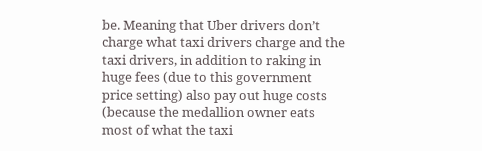be. Meaning that Uber drivers don’t charge what taxi drivers charge and the taxi drivers, in addition to raking in huge fees (due to this government price setting) also pay out huge costs (because the medallion owner eats most of what the taxi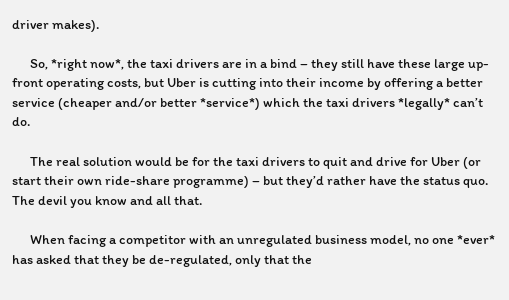driver makes).

      So, *right now*, the taxi drivers are in a bind – they still have these large up-front operating costs, but Uber is cutting into their income by offering a better service (cheaper and/or better *service*) which the taxi drivers *legally* can’t do.

      The real solution would be for the taxi drivers to quit and drive for Uber (or start their own ride-share programme) – but they’d rather have the status quo. The devil you know and all that.

      When facing a competitor with an unregulated business model, no one *ever* has asked that they be de-regulated, only that the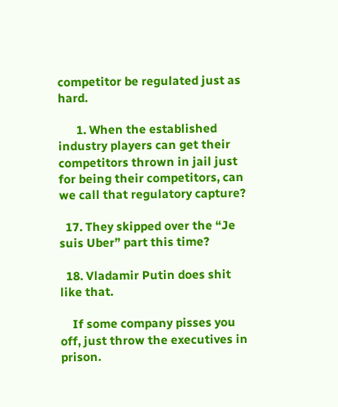competitor be regulated just as hard.

      1. When the established industry players can get their competitors thrown in jail just for being their competitors, can we call that regulatory capture?

  17. They skipped over the “Je suis Uber” part this time?

  18. Vladamir Putin does shit like that.

    If some company pisses you off, just throw the executives in prison.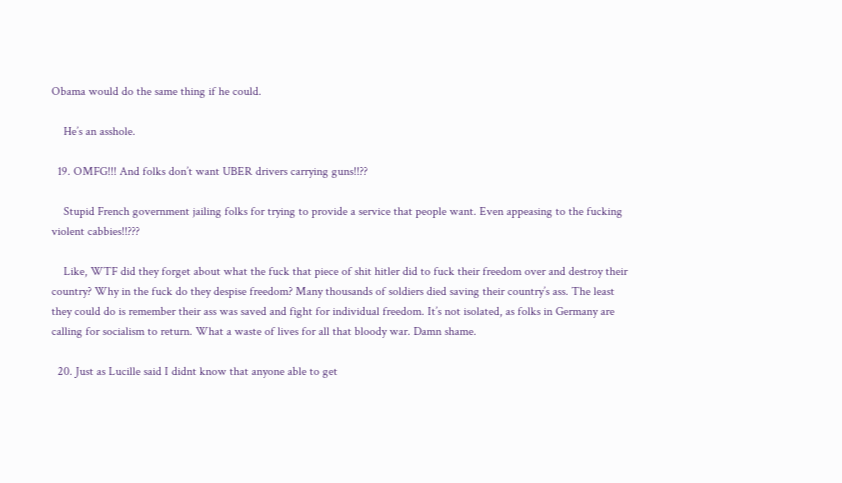Obama would do the same thing if he could.

    He’s an asshole.

  19. OMFG!!! And folks don’t want UBER drivers carrying guns!!??

    Stupid French government jailing folks for trying to provide a service that people want. Even appeasing to the fucking violent cabbies!!???

    Like, WTF did they forget about what the fuck that piece of shit hitler did to fuck their freedom over and destroy their country? Why in the fuck do they despise freedom? Many thousands of soldiers died saving their country’s ass. The least they could do is remember their ass was saved and fight for individual freedom. It’s not isolated, as folks in Germany are calling for socialism to return. What a waste of lives for all that bloody war. Damn shame.

  20. Just as Lucille said I didnt know that anyone able to get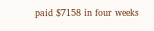paid $7158 in four weeks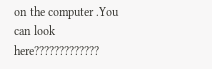on the computer .You can look here?????????????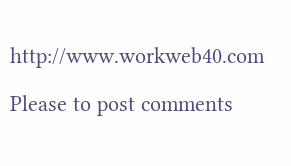http://www.workweb40.com

Please to post comments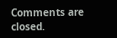Comments are closed.